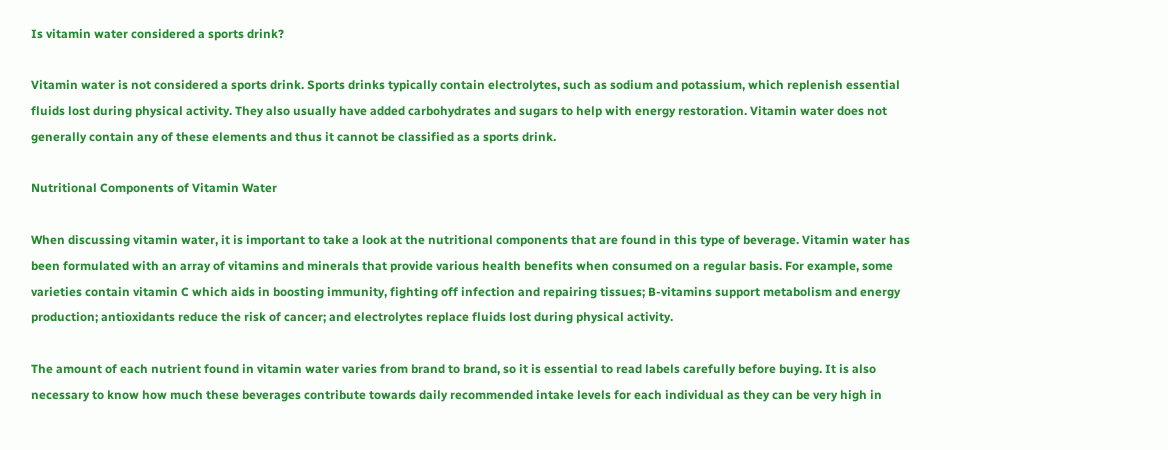Is vitamin water considered a sports drink?

Vitamin water is not considered a sports drink. Sports drinks typically contain electrolytes, such as sodium and potassium, which replenish essential fluids lost during physical activity. They also usually have added carbohydrates and sugars to help with energy restoration. Vitamin water does not generally contain any of these elements and thus it cannot be classified as a sports drink.

Nutritional Components of Vitamin Water

When discussing vitamin water, it is important to take a look at the nutritional components that are found in this type of beverage. Vitamin water has been formulated with an array of vitamins and minerals that provide various health benefits when consumed on a regular basis. For example, some varieties contain vitamin C which aids in boosting immunity, fighting off infection and repairing tissues; B-vitamins support metabolism and energy production; antioxidants reduce the risk of cancer; and electrolytes replace fluids lost during physical activity.

The amount of each nutrient found in vitamin water varies from brand to brand, so it is essential to read labels carefully before buying. It is also necessary to know how much these beverages contribute towards daily recommended intake levels for each individual as they can be very high in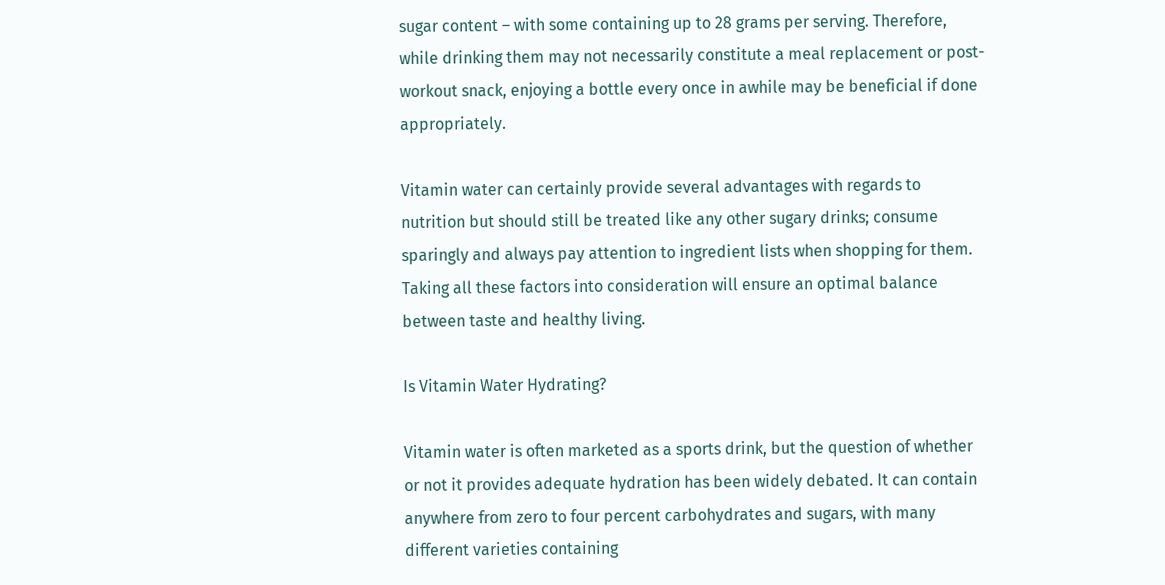sugar content – with some containing up to 28 grams per serving. Therefore, while drinking them may not necessarily constitute a meal replacement or post-workout snack, enjoying a bottle every once in awhile may be beneficial if done appropriately.

Vitamin water can certainly provide several advantages with regards to nutrition but should still be treated like any other sugary drinks; consume sparingly and always pay attention to ingredient lists when shopping for them. Taking all these factors into consideration will ensure an optimal balance between taste and healthy living.

Is Vitamin Water Hydrating?

Vitamin water is often marketed as a sports drink, but the question of whether or not it provides adequate hydration has been widely debated. It can contain anywhere from zero to four percent carbohydrates and sugars, with many different varieties containing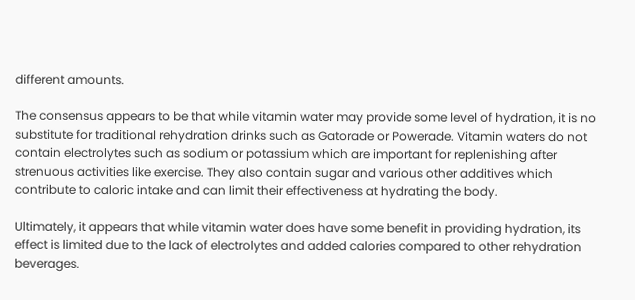different amounts.

The consensus appears to be that while vitamin water may provide some level of hydration, it is no substitute for traditional rehydration drinks such as Gatorade or Powerade. Vitamin waters do not contain electrolytes such as sodium or potassium which are important for replenishing after strenuous activities like exercise. They also contain sugar and various other additives which contribute to caloric intake and can limit their effectiveness at hydrating the body.

Ultimately, it appears that while vitamin water does have some benefit in providing hydration, its effect is limited due to the lack of electrolytes and added calories compared to other rehydration beverages.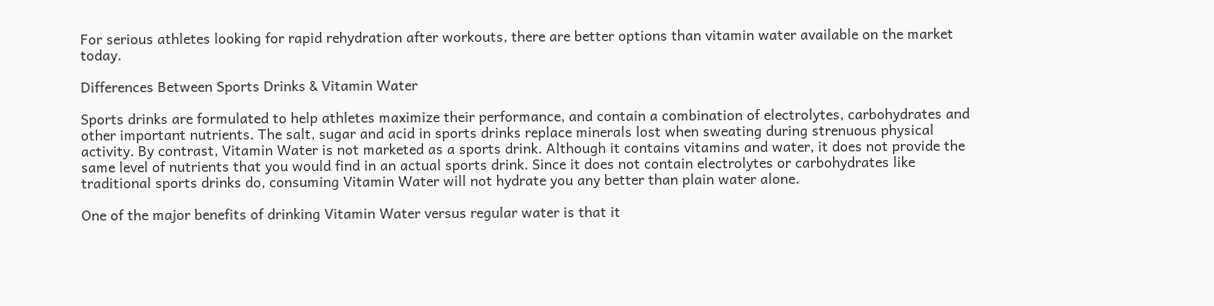For serious athletes looking for rapid rehydration after workouts, there are better options than vitamin water available on the market today.

Differences Between Sports Drinks & Vitamin Water

Sports drinks are formulated to help athletes maximize their performance, and contain a combination of electrolytes, carbohydrates and other important nutrients. The salt, sugar and acid in sports drinks replace minerals lost when sweating during strenuous physical activity. By contrast, Vitamin Water is not marketed as a sports drink. Although it contains vitamins and water, it does not provide the same level of nutrients that you would find in an actual sports drink. Since it does not contain electrolytes or carbohydrates like traditional sports drinks do, consuming Vitamin Water will not hydrate you any better than plain water alone.

One of the major benefits of drinking Vitamin Water versus regular water is that it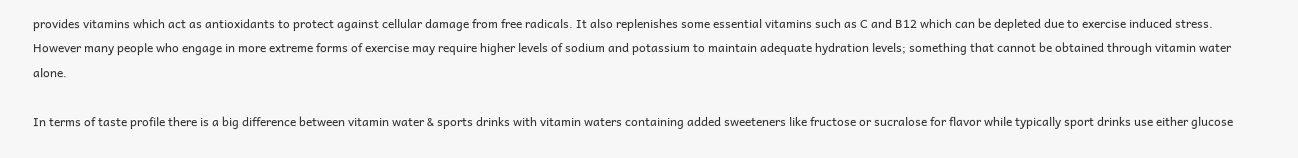provides vitamins which act as antioxidants to protect against cellular damage from free radicals. It also replenishes some essential vitamins such as C and B12 which can be depleted due to exercise induced stress. However many people who engage in more extreme forms of exercise may require higher levels of sodium and potassium to maintain adequate hydration levels; something that cannot be obtained through vitamin water alone.

In terms of taste profile there is a big difference between vitamin water & sports drinks with vitamin waters containing added sweeteners like fructose or sucralose for flavor while typically sport drinks use either glucose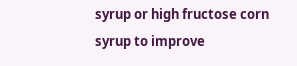syrup or high fructose corn syrup to improve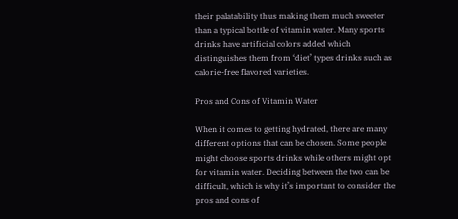their palatability thus making them much sweeter than a typical bottle of vitamin water. Many sports drinks have artificial colors added which distinguishes them from ‘diet’ types drinks such as calorie-free flavored varieties.

Pros and Cons of Vitamin Water

When it comes to getting hydrated, there are many different options that can be chosen. Some people might choose sports drinks while others might opt for vitamin water. Deciding between the two can be difficult, which is why it’s important to consider the pros and cons of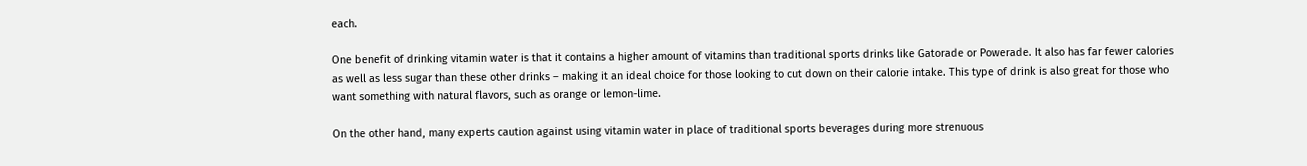each.

One benefit of drinking vitamin water is that it contains a higher amount of vitamins than traditional sports drinks like Gatorade or Powerade. It also has far fewer calories as well as less sugar than these other drinks – making it an ideal choice for those looking to cut down on their calorie intake. This type of drink is also great for those who want something with natural flavors, such as orange or lemon-lime.

On the other hand, many experts caution against using vitamin water in place of traditional sports beverages during more strenuous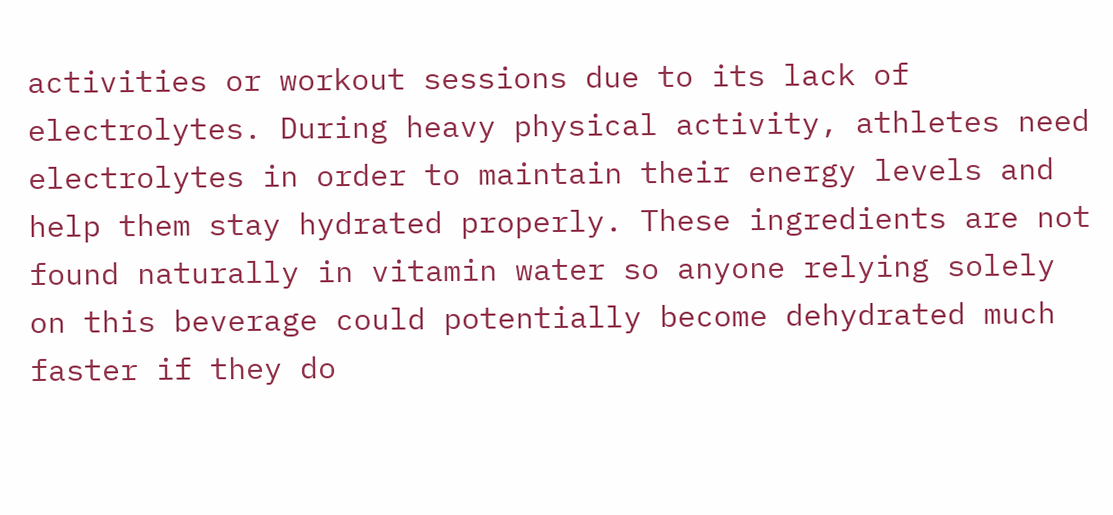activities or workout sessions due to its lack of electrolytes. During heavy physical activity, athletes need electrolytes in order to maintain their energy levels and help them stay hydrated properly. These ingredients are not found naturally in vitamin water so anyone relying solely on this beverage could potentially become dehydrated much faster if they do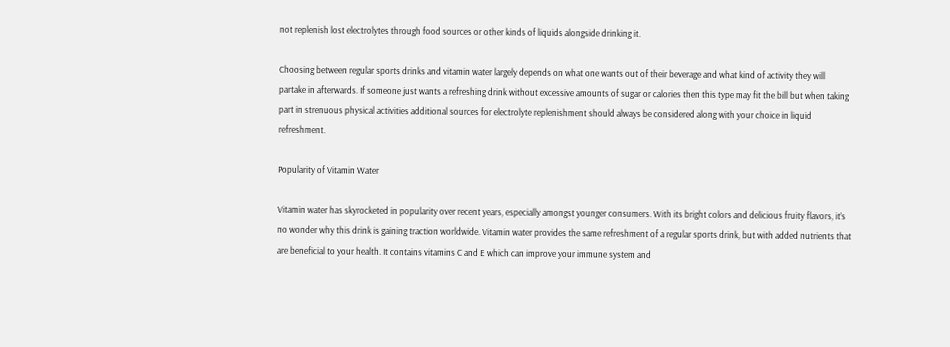not replenish lost electrolytes through food sources or other kinds of liquids alongside drinking it.

Choosing between regular sports drinks and vitamin water largely depends on what one wants out of their beverage and what kind of activity they will partake in afterwards. If someone just wants a refreshing drink without excessive amounts of sugar or calories then this type may fit the bill but when taking part in strenuous physical activities additional sources for electrolyte replenishment should always be considered along with your choice in liquid refreshment.

Popularity of Vitamin Water

Vitamin water has skyrocketed in popularity over recent years, especially amongst younger consumers. With its bright colors and delicious fruity flavors, it’s no wonder why this drink is gaining traction worldwide. Vitamin water provides the same refreshment of a regular sports drink, but with added nutrients that are beneficial to your health. It contains vitamins C and E which can improve your immune system and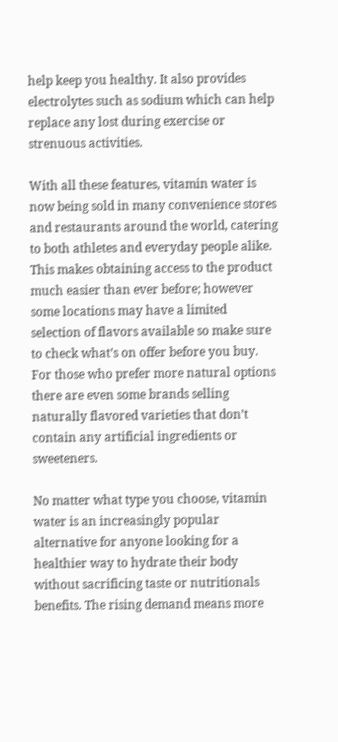help keep you healthy. It also provides electrolytes such as sodium which can help replace any lost during exercise or strenuous activities.

With all these features, vitamin water is now being sold in many convenience stores and restaurants around the world, catering to both athletes and everyday people alike. This makes obtaining access to the product much easier than ever before; however some locations may have a limited selection of flavors available so make sure to check what’s on offer before you buy. For those who prefer more natural options there are even some brands selling naturally flavored varieties that don’t contain any artificial ingredients or sweeteners.

No matter what type you choose, vitamin water is an increasingly popular alternative for anyone looking for a healthier way to hydrate their body without sacrificing taste or nutritionals benefits. The rising demand means more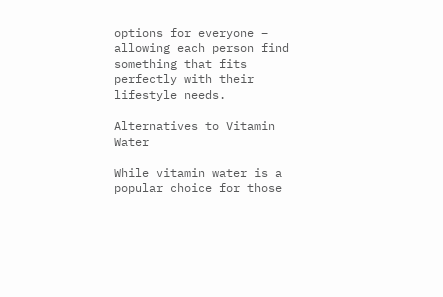options for everyone – allowing each person find something that fits perfectly with their lifestyle needs.

Alternatives to Vitamin Water

While vitamin water is a popular choice for those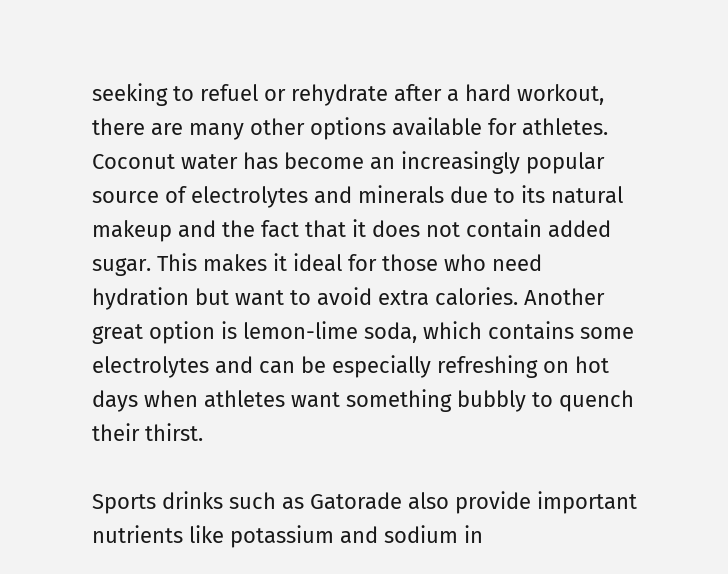seeking to refuel or rehydrate after a hard workout, there are many other options available for athletes. Coconut water has become an increasingly popular source of electrolytes and minerals due to its natural makeup and the fact that it does not contain added sugar. This makes it ideal for those who need hydration but want to avoid extra calories. Another great option is lemon-lime soda, which contains some electrolytes and can be especially refreshing on hot days when athletes want something bubbly to quench their thirst.

Sports drinks such as Gatorade also provide important nutrients like potassium and sodium in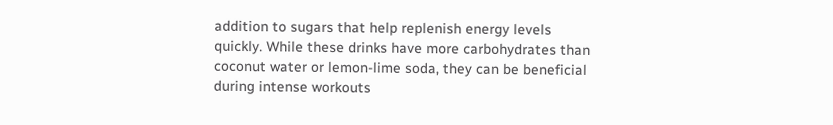addition to sugars that help replenish energy levels quickly. While these drinks have more carbohydrates than coconut water or lemon-lime soda, they can be beneficial during intense workouts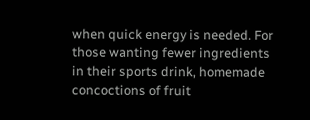when quick energy is needed. For those wanting fewer ingredients in their sports drink, homemade concoctions of fruit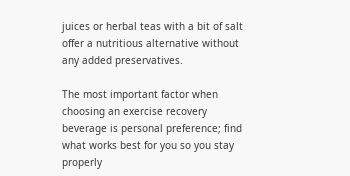juices or herbal teas with a bit of salt offer a nutritious alternative without any added preservatives.

The most important factor when choosing an exercise recovery beverage is personal preference; find what works best for you so you stay properly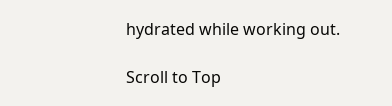hydrated while working out.

Scroll to Top